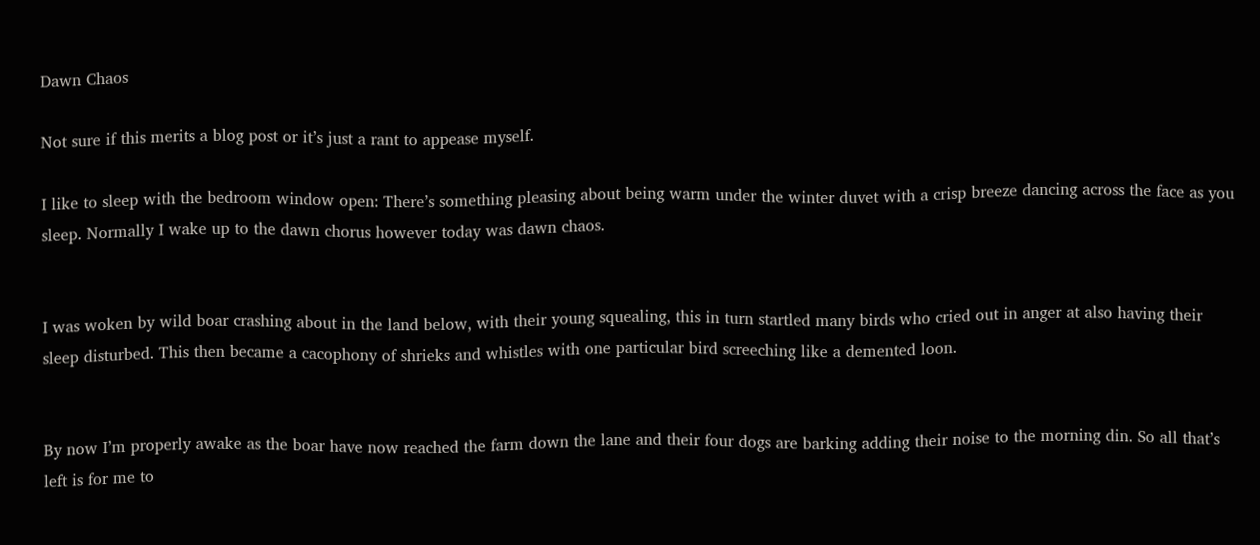Dawn Chaos

Not sure if this merits a blog post or it’s just a rant to appease myself.

I like to sleep with the bedroom window open: There’s something pleasing about being warm under the winter duvet with a crisp breeze dancing across the face as you sleep. Normally I wake up to the dawn chorus however today was dawn chaos.


I was woken by wild boar crashing about in the land below, with their young squealing, this in turn startled many birds who cried out in anger at also having their sleep disturbed. This then became a cacophony of shrieks and whistles with one particular bird screeching like a demented loon.


By now I’m properly awake as the boar have now reached the farm down the lane and their four dogs are barking adding their noise to the morning din. So all that’s left is for me to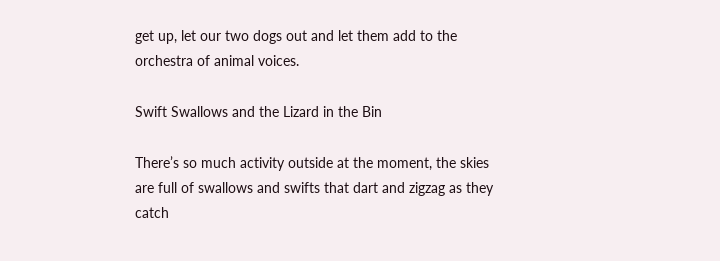get up, let our two dogs out and let them add to the orchestra of animal voices.

Swift Swallows and the Lizard in the Bin

There’s so much activity outside at the moment, the skies are full of swallows and swifts that dart and zigzag as they catch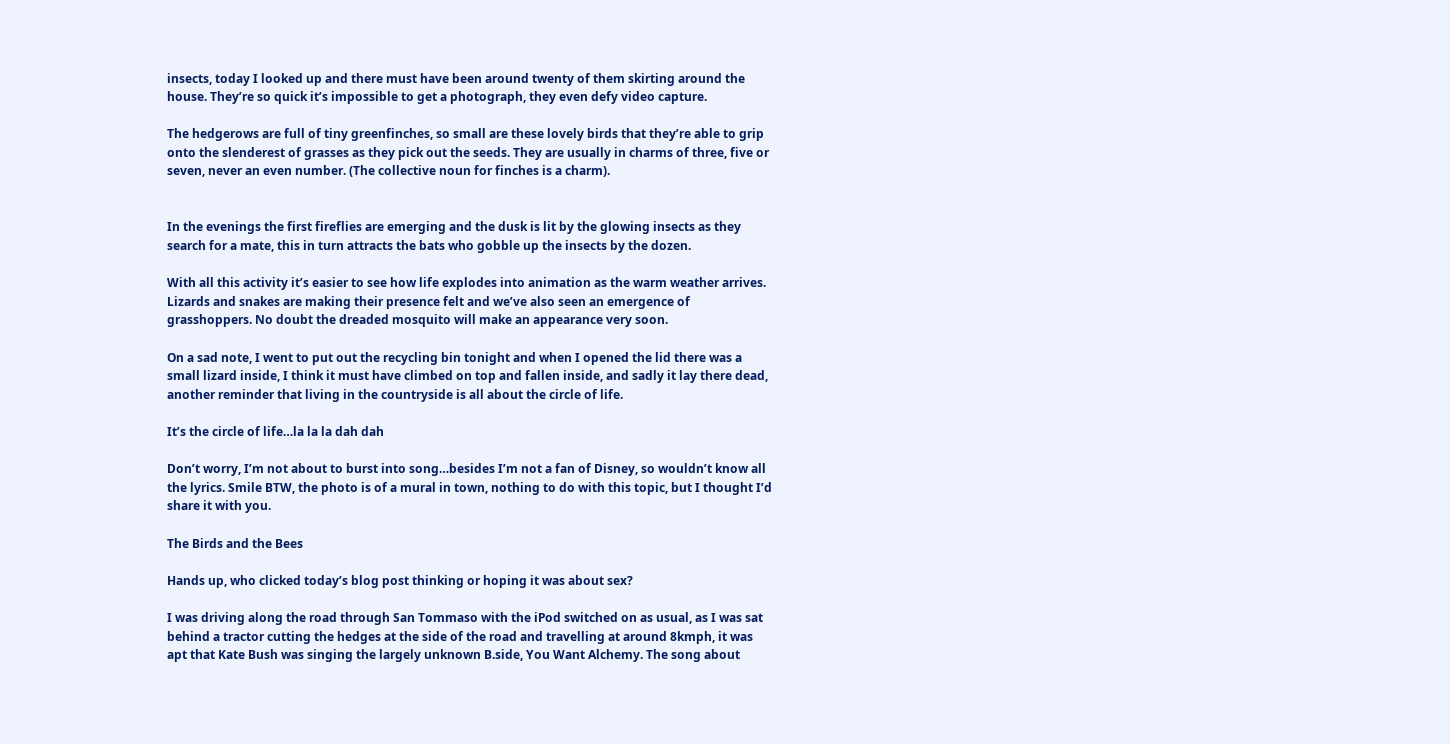insects, today I looked up and there must have been around twenty of them skirting around the house. They’re so quick it’s impossible to get a photograph, they even defy video capture.

The hedgerows are full of tiny greenfinches, so small are these lovely birds that they’re able to grip onto the slenderest of grasses as they pick out the seeds. They are usually in charms of three, five or seven, never an even number. (The collective noun for finches is a charm).


In the evenings the first fireflies are emerging and the dusk is lit by the glowing insects as they search for a mate, this in turn attracts the bats who gobble up the insects by the dozen.

With all this activity it’s easier to see how life explodes into animation as the warm weather arrives. Lizards and snakes are making their presence felt and we’ve also seen an emergence of grasshoppers. No doubt the dreaded mosquito will make an appearance very soon.

On a sad note, I went to put out the recycling bin tonight and when I opened the lid there was a small lizard inside, I think it must have climbed on top and fallen inside, and sadly it lay there dead, another reminder that living in the countryside is all about the circle of life.

It’s the circle of life…la la la dah dah

Don’t worry, I’m not about to burst into song…besides I’m not a fan of Disney, so wouldn’t know all the lyrics. Smile BTW, the photo is of a mural in town, nothing to do with this topic, but I thought I’d share it with you.

The Birds and the Bees

Hands up, who clicked today’s blog post thinking or hoping it was about sex?

I was driving along the road through San Tommaso with the iPod switched on as usual, as I was sat behind a tractor cutting the hedges at the side of the road and travelling at around 8kmph, it was apt that Kate Bush was singing the largely unknown B.side, You Want Alchemy. The song about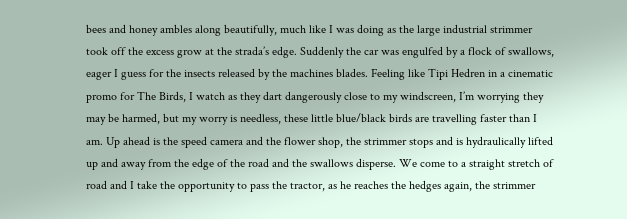bees and honey ambles along beautifully, much like I was doing as the large industrial strimmer took off the excess grow at the strada’s edge. Suddenly the car was engulfed by a flock of swallows, eager I guess for the insects released by the machines blades. Feeling like Tipi Hedren in a cinematic promo for The Birds, I watch as they dart dangerously close to my windscreen, I’m worrying they may be harmed, but my worry is needless, these little blue/black birds are travelling faster than I am. Up ahead is the speed camera and the flower shop, the strimmer stops and is hydraulically lifted up and away from the edge of the road and the swallows disperse. We come to a straight stretch of road and I take the opportunity to pass the tractor, as he reaches the hedges again, the strimmer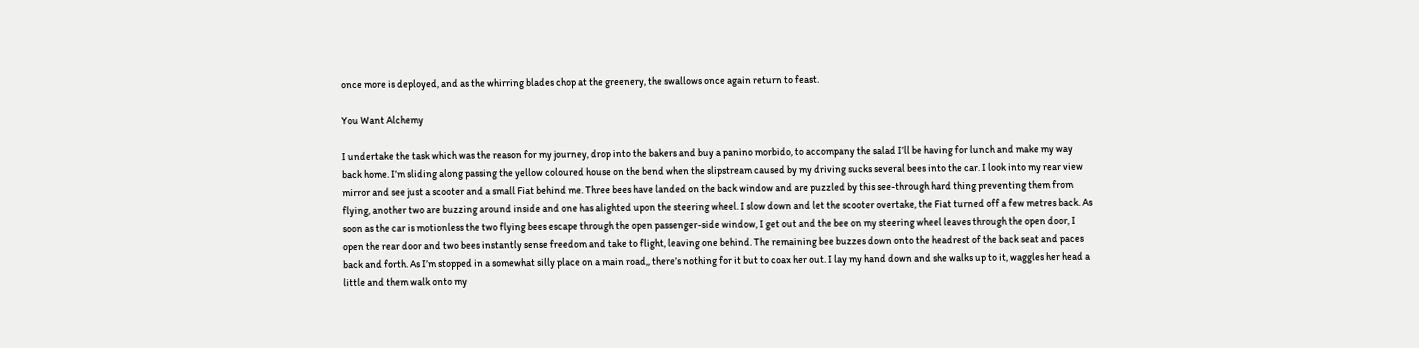once more is deployed, and as the whirring blades chop at the greenery, the swallows once again return to feast.

You Want Alchemy

I undertake the task which was the reason for my journey, drop into the bakers and buy a panino morbido, to accompany the salad I’ll be having for lunch and make my way back home. I’m sliding along passing the yellow coloured house on the bend when the slipstream caused by my driving sucks several bees into the car. I look into my rear view mirror and see just a scooter and a small Fiat behind me. Three bees have landed on the back window and are puzzled by this see-through hard thing preventing them from flying, another two are buzzing around inside and one has alighted upon the steering wheel. I slow down and let the scooter overtake, the Fiat turned off a few metres back. As soon as the car is motionless the two flying bees escape through the open passenger-side window, I get out and the bee on my steering wheel leaves through the open door, I open the rear door and two bees instantly sense freedom and take to flight, leaving one behind. The remaining bee buzzes down onto the headrest of the back seat and paces back and forth. As I’m stopped in a somewhat silly place on a main road,, there’s nothing for it but to coax her out. I lay my hand down and she walks up to it, waggles her head a little and them walk onto my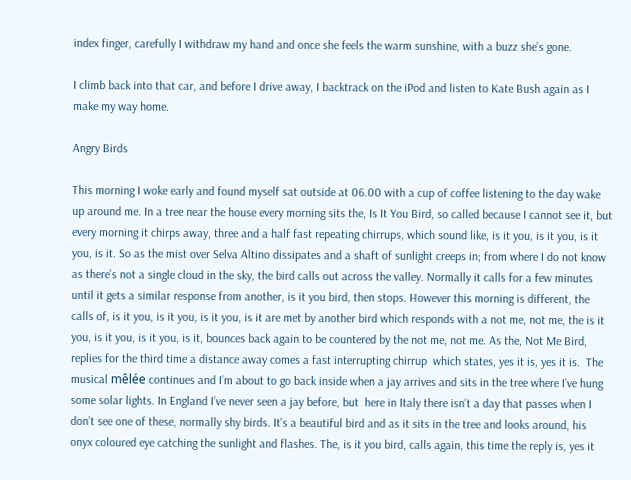index finger, carefully I withdraw my hand and once she feels the warm sunshine, with a buzz she’s gone.

I climb back into that car, and before I drive away, I backtrack on the iPod and listen to Kate Bush again as I make my way home.

Angry Birds

This morning I woke early and found myself sat outside at 06.00 with a cup of coffee listening to the day wake up around me. In a tree near the house every morning sits the, Is It You Bird, so called because I cannot see it, but every morning it chirps away, three and a half fast repeating chirrups, which sound like, is it you, is it you, is it you, is it. So as the mist over Selva Altino dissipates and a shaft of sunlight creeps in; from where I do not know as there’s not a single cloud in the sky, the bird calls out across the valley. Normally it calls for a few minutes until it gets a similar response from another, is it you bird, then stops. However this morning is different, the calls of, is it you, is it you, is it you, is it are met by another bird which responds with a not me, not me, the is it you, is it you, is it you, is it, bounces back again to be countered by the not me, not me. As the, Not Me Bird, replies for the third time a distance away comes a fast interrupting chirrup  which states, yes it is, yes it is.  The musical mêlée continues and I’m about to go back inside when a jay arrives and sits in the tree where I’ve hung some solar lights. In England I’ve never seen a jay before, but  here in Italy there isn’t a day that passes when I don’t see one of these, normally shy birds. It’s a beautiful bird and as it sits in the tree and looks around, his onyx coloured eye catching the sunlight and flashes. The, is it you bird, calls again, this time the reply is, yes it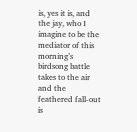is, yes it is, and the jay, who I imagine to be the mediator of this morning’s birdsong battle takes to the air and the feathered fall-out is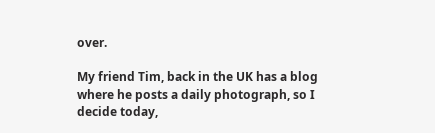over.

My friend Tim, back in the UK has a blog where he posts a daily photograph, so I decide today,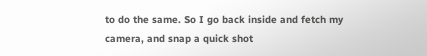to do the same. So I go back inside and fetch my camera, and snap a quick shot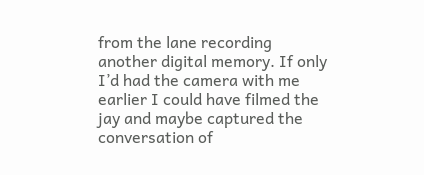from the lane recording another digital memory. If only I’d had the camera with me earlier I could have filmed the jay and maybe captured the conversation of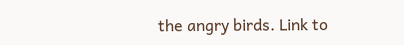the angry birds. Link to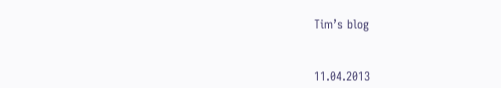Tim’s blog


11.04.2013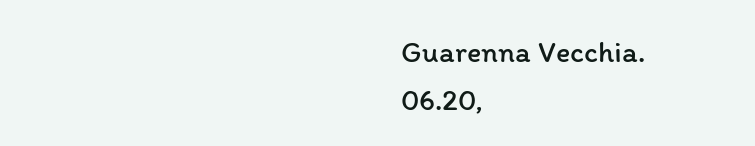Guarenna Vecchia. 06.20,